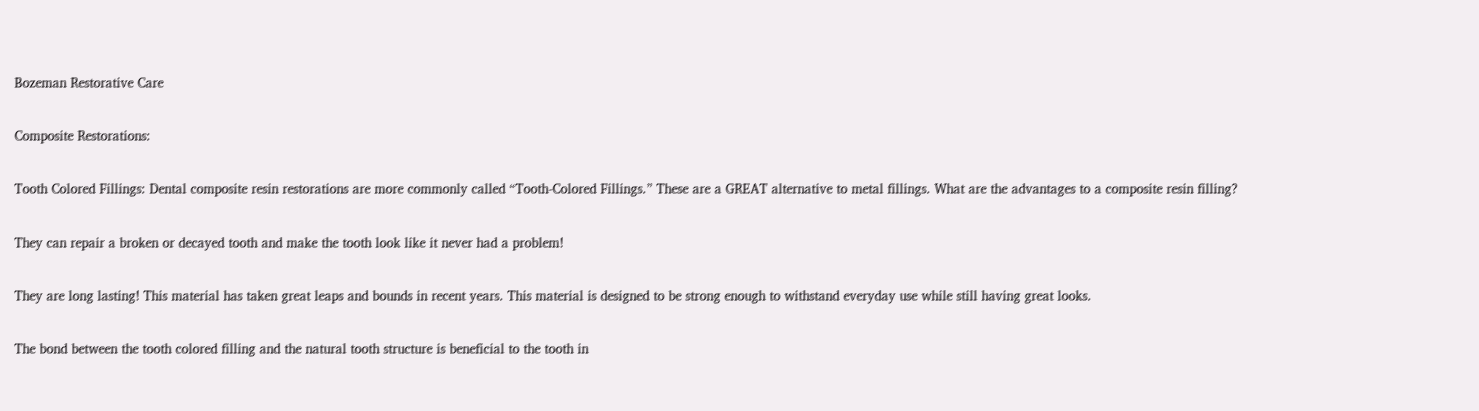Bozeman Restorative Care

Composite Restorations:

Tooth Colored Fillings: Dental composite resin restorations are more commonly called “Tooth-Colored Fillings.” These are a GREAT alternative to metal fillings. What are the advantages to a composite resin filling?

They can repair a broken or decayed tooth and make the tooth look like it never had a problem!

They are long lasting! This material has taken great leaps and bounds in recent years. This material is designed to be strong enough to withstand everyday use while still having great looks.

The bond between the tooth colored filling and the natural tooth structure is beneficial to the tooth in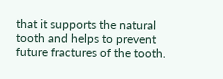that it supports the natural tooth and helps to prevent future fractures of the tooth.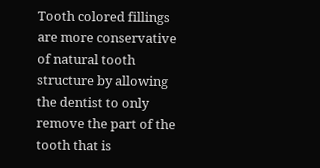Tooth colored fillings are more conservative of natural tooth structure by allowing the dentist to only remove the part of the tooth that is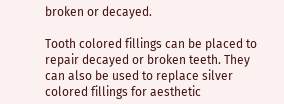broken or decayed.

Tooth colored fillings can be placed to repair decayed or broken teeth. They can also be used to replace silver colored fillings for aesthetic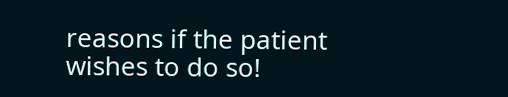reasons if the patient wishes to do so!